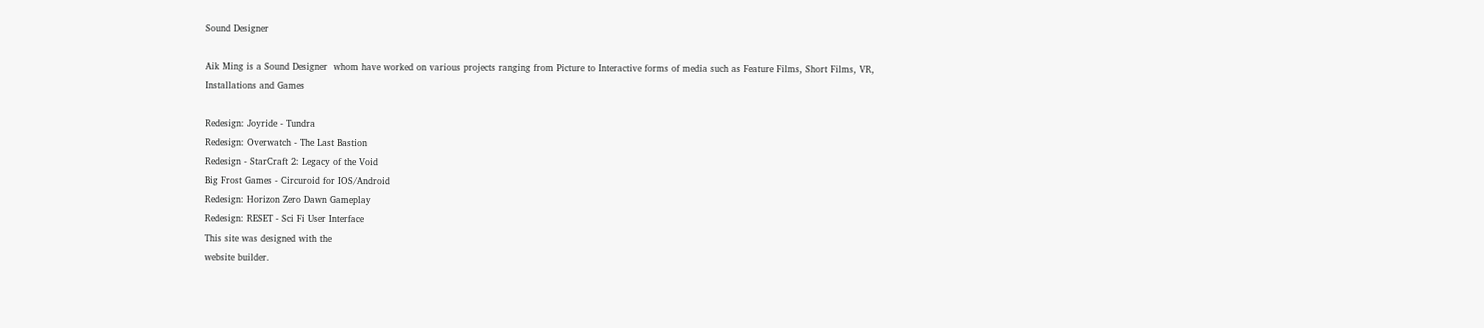Sound Designer

Aik Ming is a Sound Designer  whom have worked on various projects ranging from Picture to Interactive forms of media such as Feature Films, Short Films, VR, Installations and Games

Redesign: Joyride - Tundra
Redesign: Overwatch - The Last Bastion
Redesign - StarCraft 2: Legacy of the Void
Big Frost Games - Circuroid for IOS/Android
Redesign: Horizon Zero Dawn Gameplay
Redesign: RESET - Sci Fi User Interface
This site was designed with the
website builder.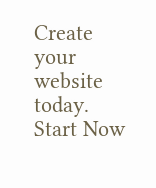Create your website today.
Start Now